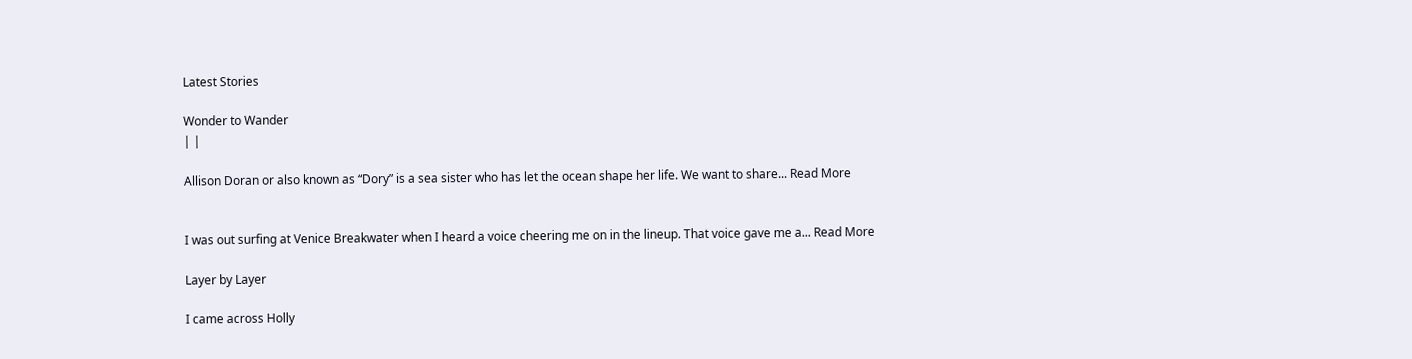Latest Stories

Wonder to Wander
| |

Allison Doran or also known as “Dory” is a sea sister who has let the ocean shape her life. We want to share... Read More


I was out surfing at Venice Breakwater when I heard a voice cheering me on in the lineup. That voice gave me a... Read More

Layer by Layer

I came across Holly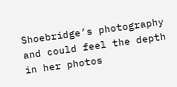Shoebridge’s photography and could feel the depth in her photos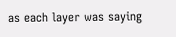as each layer was saying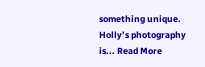something unique. Holly’s photography is... Read More